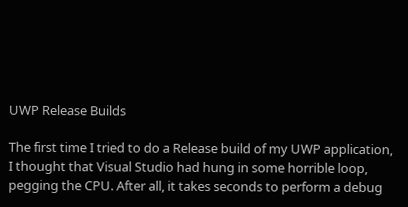UWP Release Builds

The first time I tried to do a Release build of my UWP application, I thought that Visual Studio had hung in some horrible loop, pegging the CPU. After all, it takes seconds to perform a debug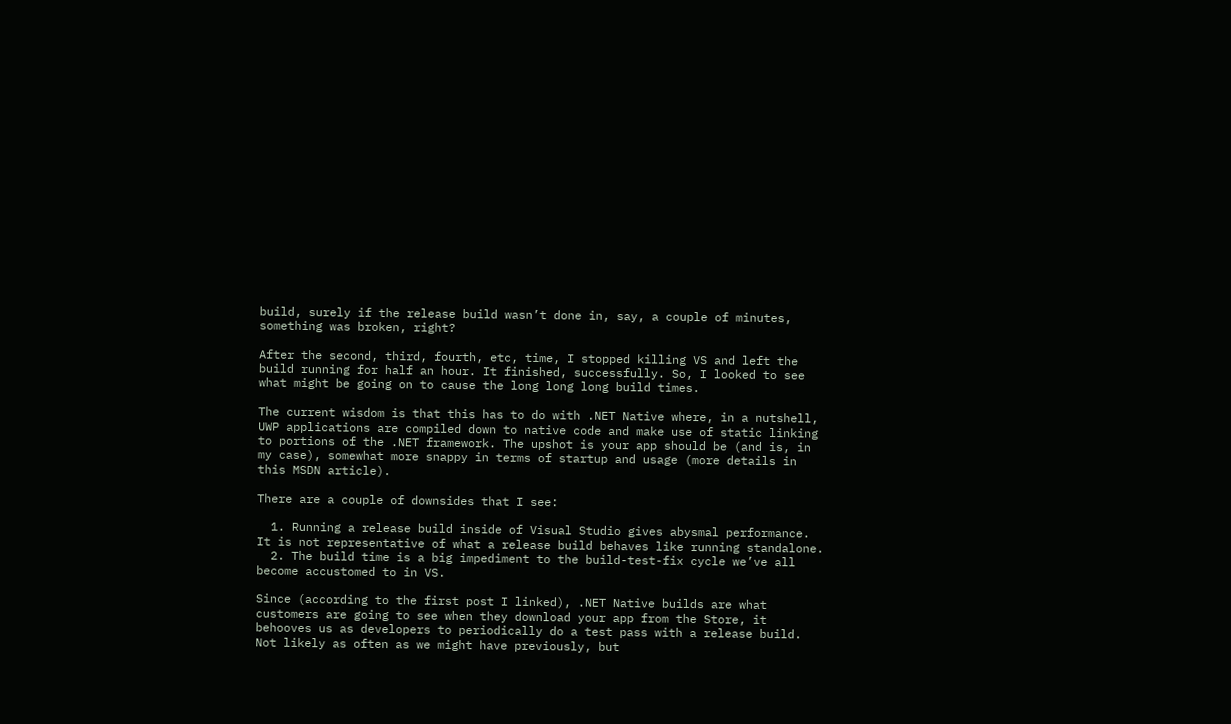build, surely if the release build wasn’t done in, say, a couple of minutes, something was broken, right?

After the second, third, fourth, etc, time, I stopped killing VS and left the build running for half an hour. It finished, successfully. So, I looked to see what might be going on to cause the long long long build times.

The current wisdom is that this has to do with .NET Native where, in a nutshell, UWP applications are compiled down to native code and make use of static linking to portions of the .NET framework. The upshot is your app should be (and is, in my case), somewhat more snappy in terms of startup and usage (more details in this MSDN article).

There are a couple of downsides that I see:

  1. Running a release build inside of Visual Studio gives abysmal performance. It is not representative of what a release build behaves like running standalone.
  2. The build time is a big impediment to the build-test-fix cycle we’ve all become accustomed to in VS.

Since (according to the first post I linked), .NET Native builds are what customers are going to see when they download your app from the Store, it behooves us as developers to periodically do a test pass with a release build. Not likely as often as we might have previously, but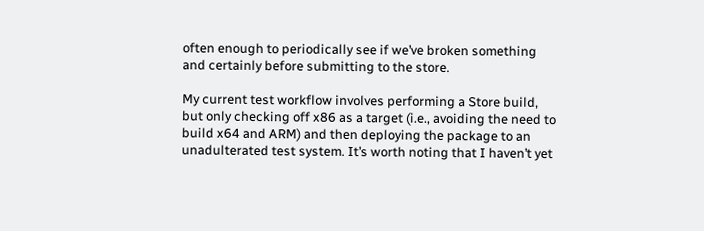often enough to periodically see if we’ve broken something and certainly before submitting to the store.

My current test workflow involves performing a Store build, but only checking off x86 as a target (i.e., avoiding the need to build x64 and ARM) and then deploying the package to an unadulterated test system. It’s worth noting that I haven’t yet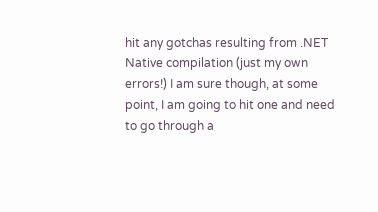hit any gotchas resulting from .NET Native compilation (just my own errors!) I am sure though, at some point, I am going to hit one and need to go through a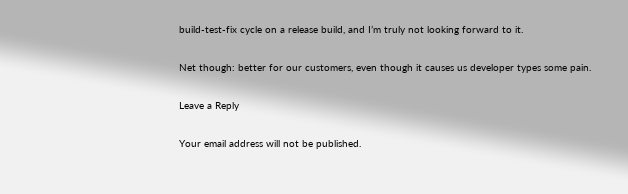build-test-fix cycle on a release build, and I’m truly not looking forward to it.

Net though: better for our customers, even though it causes us developer types some pain.

Leave a Reply

Your email address will not be published.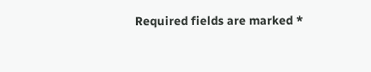Required fields are marked *